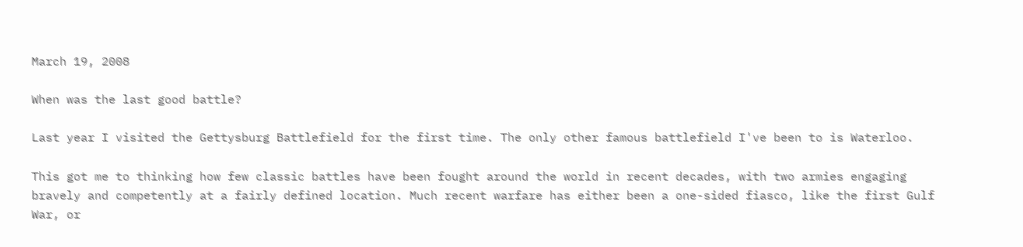March 19, 2008

When was the last good battle?

Last year I visited the Gettysburg Battlefield for the first time. The only other famous battlefield I've been to is Waterloo.

This got me to thinking how few classic battles have been fought around the world in recent decades, with two armies engaging bravely and competently at a fairly defined location. Much recent warfare has either been a one-sided fiasco, like the first Gulf War, or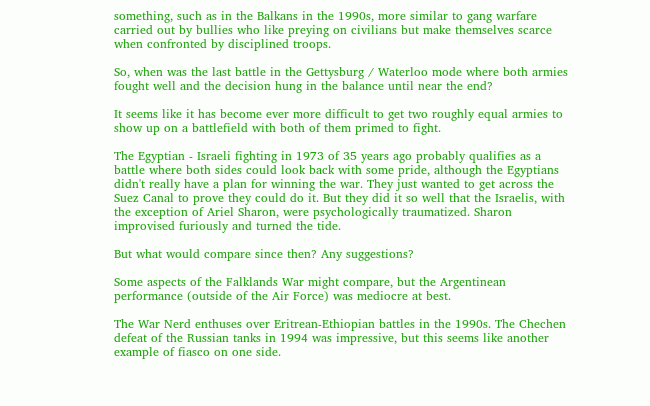something, such as in the Balkans in the 1990s, more similar to gang warfare carried out by bullies who like preying on civilians but make themselves scarce when confronted by disciplined troops.

So, when was the last battle in the Gettysburg / Waterloo mode where both armies fought well and the decision hung in the balance until near the end?

It seems like it has become ever more difficult to get two roughly equal armies to show up on a battlefield with both of them primed to fight.

The Egyptian - Israeli fighting in 1973 of 35 years ago probably qualifies as a battle where both sides could look back with some pride, although the Egyptians didn't really have a plan for winning the war. They just wanted to get across the Suez Canal to prove they could do it. But they did it so well that the Israelis, with the exception of Ariel Sharon, were psychologically traumatized. Sharon improvised furiously and turned the tide.

But what would compare since then? Any suggestions?

Some aspects of the Falklands War might compare, but the Argentinean performance (outside of the Air Force) was mediocre at best.

The War Nerd enthuses over Eritrean-Ethiopian battles in the 1990s. The Chechen defeat of the Russian tanks in 1994 was impressive, but this seems like another example of fiasco on one side.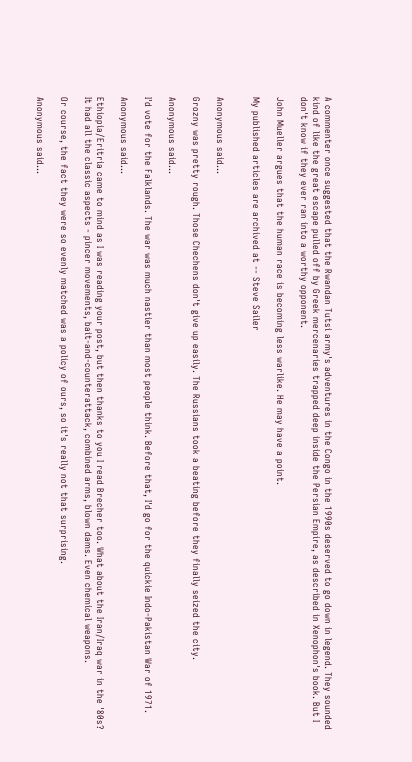A commenter once suggested that the Rwandan Tutsi army's adventures in the Congo in the 1990s deserved to go down in legend. They sounded kind of like the great escape pulled off by Greek mercenaries trapped deep inside the Persian Empire, as described in Xenophon's book. But I don't know if they ever ran into a worthy opponent.

John Mueller argues that the human race is becoming less warlike. He may have a point.

My published articles are archived at -- Steve Sailer


Anonymous said...

Grozny was pretty rough. Those Chechens don't give up easily. The Russians took a beating before they finally seized the city.

Anonymous said...

I'd vote for the Falklands. The war was much nastier than most people think. Before that, I'd go for the quickie Indo-Pakistan War of 1971.

Anonymous said...

Ethiopia/Eritria came to mind as I was reading your post, but then thanks to you I read Brecher too. What about the Iran/Iraq war in the '80s? It had all the classic aspects - pincer movements, bait-and-counterattack, combined arms, blown dams. Even chemical weapons.

Or course, the fact they were so evenly matched was a policy of ours, so it's really not that surprising.

Anonymous said...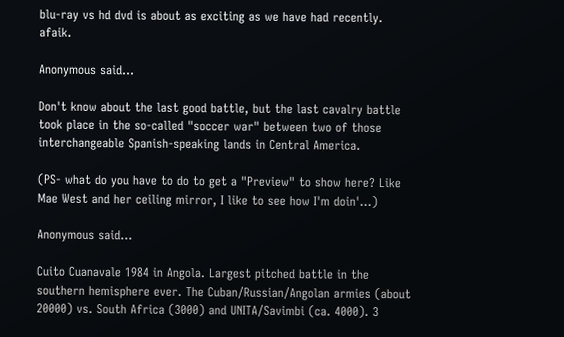blu-ray vs hd dvd is about as exciting as we have had recently. afaik.

Anonymous said...

Don't know about the last good battle, but the last cavalry battle took place in the so-called "soccer war" between two of those interchangeable Spanish-speaking lands in Central America.

(PS- what do you have to do to get a "Preview" to show here? Like Mae West and her ceiling mirror, I like to see how I'm doin'...)

Anonymous said...

Cuito Cuanavale 1984 in Angola. Largest pitched battle in the southern hemisphere ever. The Cuban/Russian/Angolan armies (about 20000) vs. South Africa (3000) and UNITA/Savimbi (ca. 4000). 3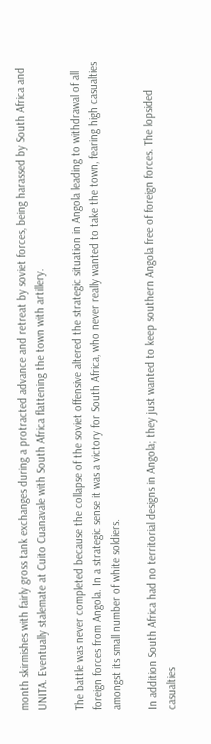month skirmishes with fairly gross tank exchanges during a protracted advance and retreat by soviet forces, being harassed by South Africa and UNITA. Eventually stalemate at Cuito Cuanavale with South Africa flattening the town with artillery.

The battle was never completed because the collapse of the soviet offensive altered the strategic situation in Angola leading to withdrawal of all foreign forces from Angola. In a strategic sense it was a victory for South Africa, who never really wanted to take the town, fearing high casualties amongst its small number of white soldiers.

In addition South Africa had no territorial designs in Angola; they just wanted to keep southern Angola free of foreign forces. The lopsided casualties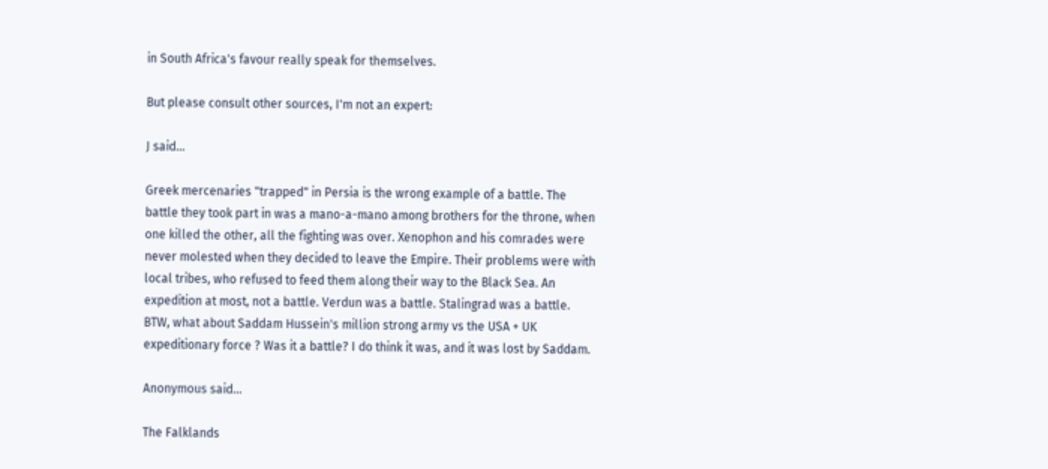in South Africa's favour really speak for themselves.

But please consult other sources, I'm not an expert:

J said...

Greek mercenaries "trapped" in Persia is the wrong example of a battle. The battle they took part in was a mano-a-mano among brothers for the throne, when one killed the other, all the fighting was over. Xenophon and his comrades were never molested when they decided to leave the Empire. Their problems were with local tribes, who refused to feed them along their way to the Black Sea. An expedition at most, not a battle. Verdun was a battle. Stalingrad was a battle. BTW, what about Saddam Hussein's million strong army vs the USA + UK expeditionary force ? Was it a battle? I do think it was, and it was lost by Saddam.

Anonymous said...

The Falklands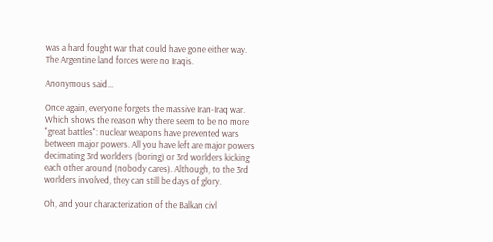was a hard fought war that could have gone either way. The Argentine land forces were no Iraqis.

Anonymous said...

Once again, everyone forgets the massive Iran-Iraq war. Which shows the reason why there seem to be no more "great battles": nuclear weapons have prevented wars between major powers. All you have left are major powers decimating 3rd worlders (boring) or 3rd worlders kicking each other around (nobody cares). Although, to the 3rd worlders involved, they can still be days of glory.

Oh, and your characterization of the Balkan civl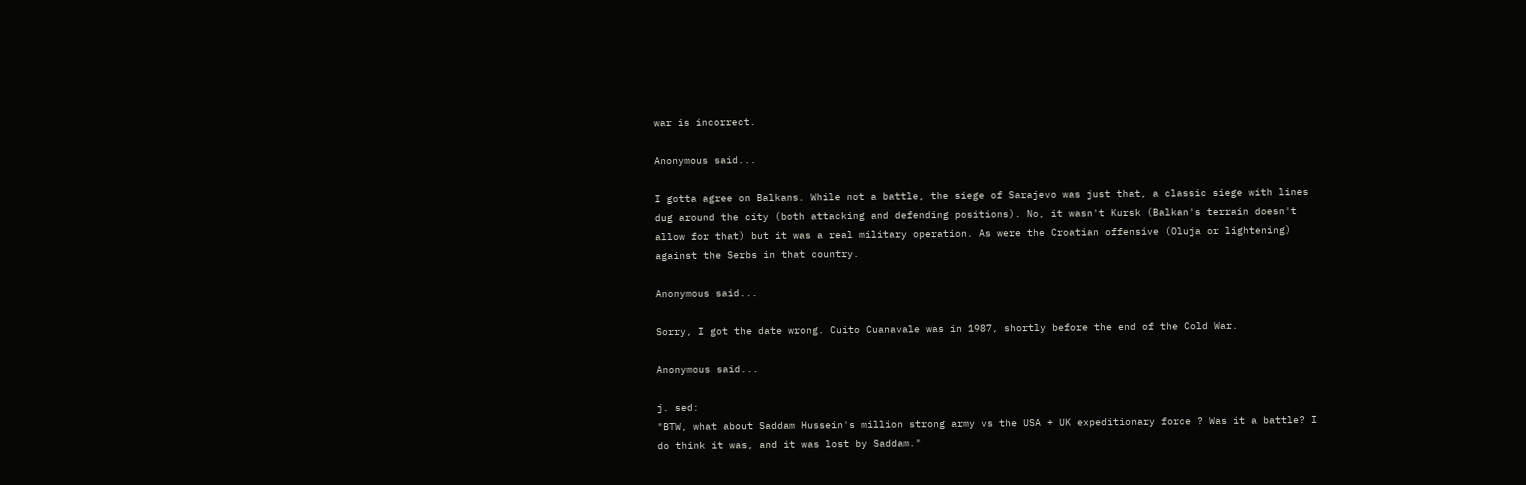war is incorrect.

Anonymous said...

I gotta agree on Balkans. While not a battle, the siege of Sarajevo was just that, a classic siege with lines dug around the city (both attacking and defending positions). No, it wasn't Kursk (Balkan's terrain doesn't allow for that) but it was a real military operation. As were the Croatian offensive (Oluja or lightening) against the Serbs in that country.

Anonymous said...

Sorry, I got the date wrong. Cuito Cuanavale was in 1987, shortly before the end of the Cold War.

Anonymous said...

j. sed:
"BTW, what about Saddam Hussein's million strong army vs the USA + UK expeditionary force ? Was it a battle? I do think it was, and it was lost by Saddam."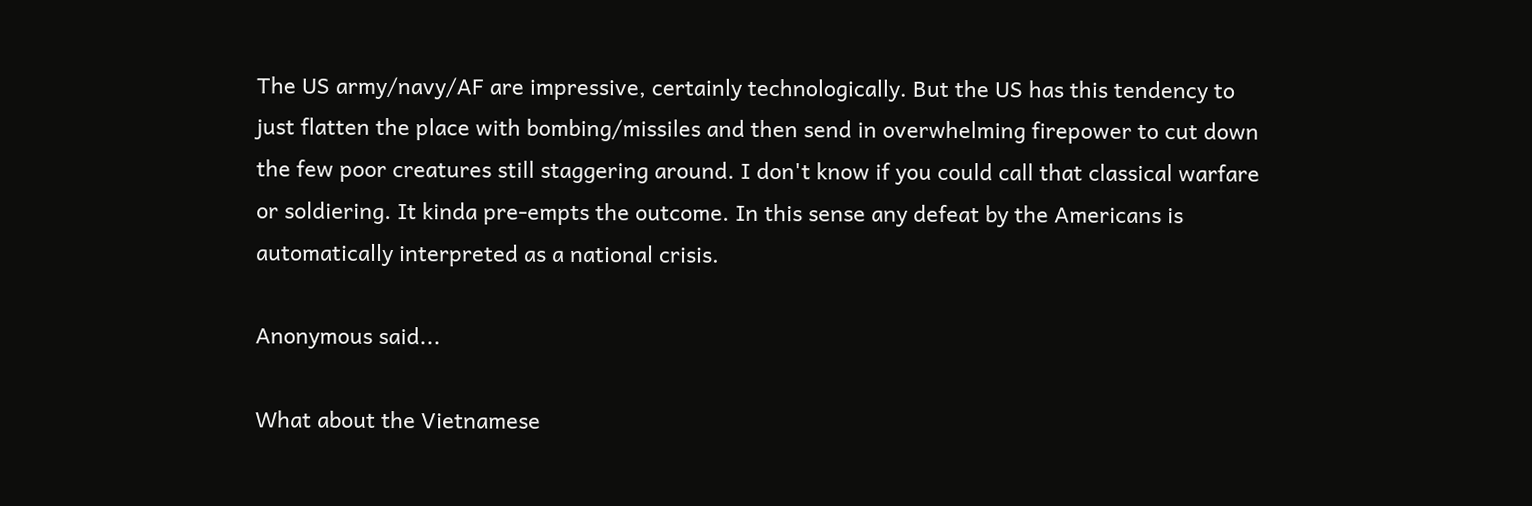The US army/navy/AF are impressive, certainly technologically. But the US has this tendency to just flatten the place with bombing/missiles and then send in overwhelming firepower to cut down the few poor creatures still staggering around. I don't know if you could call that classical warfare or soldiering. It kinda pre-empts the outcome. In this sense any defeat by the Americans is automatically interpreted as a national crisis.

Anonymous said...

What about the Vietnamese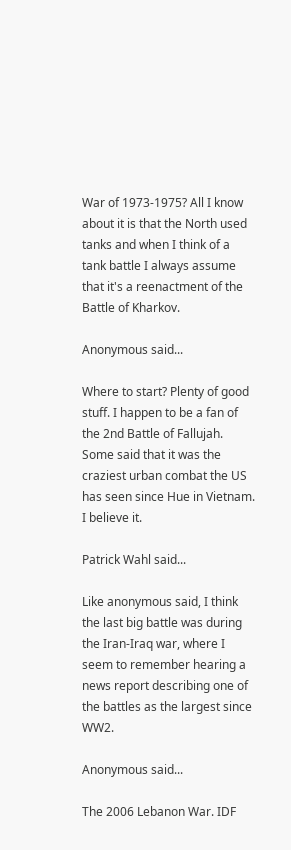War of 1973-1975? All I know about it is that the North used tanks and when I think of a tank battle I always assume that it's a reenactment of the Battle of Kharkov.

Anonymous said...

Where to start? Plenty of good stuff. I happen to be a fan of the 2nd Battle of Fallujah. Some said that it was the craziest urban combat the US has seen since Hue in Vietnam. I believe it.

Patrick Wahl said...

Like anonymous said, I think the last big battle was during the Iran-Iraq war, where I seem to remember hearing a news report describing one of the battles as the largest since WW2.

Anonymous said...

The 2006 Lebanon War. IDF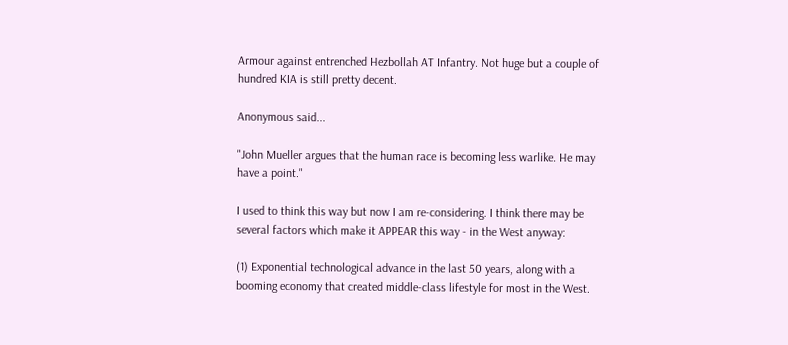Armour against entrenched Hezbollah AT Infantry. Not huge but a couple of hundred KIA is still pretty decent.

Anonymous said...

"John Mueller argues that the human race is becoming less warlike. He may have a point."

I used to think this way but now I am re-considering. I think there may be several factors which make it APPEAR this way - in the West anyway:

(1) Exponential technological advance in the last 50 years, along with a booming economy that created middle-class lifestyle for most in the West.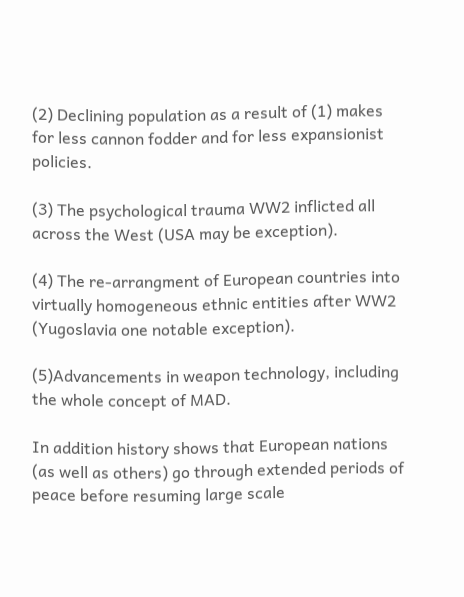(2) Declining population as a result of (1) makes for less cannon fodder and for less expansionist policies.

(3) The psychological trauma WW2 inflicted all across the West (USA may be exception).

(4) The re-arrangment of European countries into virtually homogeneous ethnic entities after WW2 (Yugoslavia one notable exception).

(5)Advancements in weapon technology, including the whole concept of MAD.

In addition history shows that European nations (as well as others) go through extended periods of peace before resuming large scale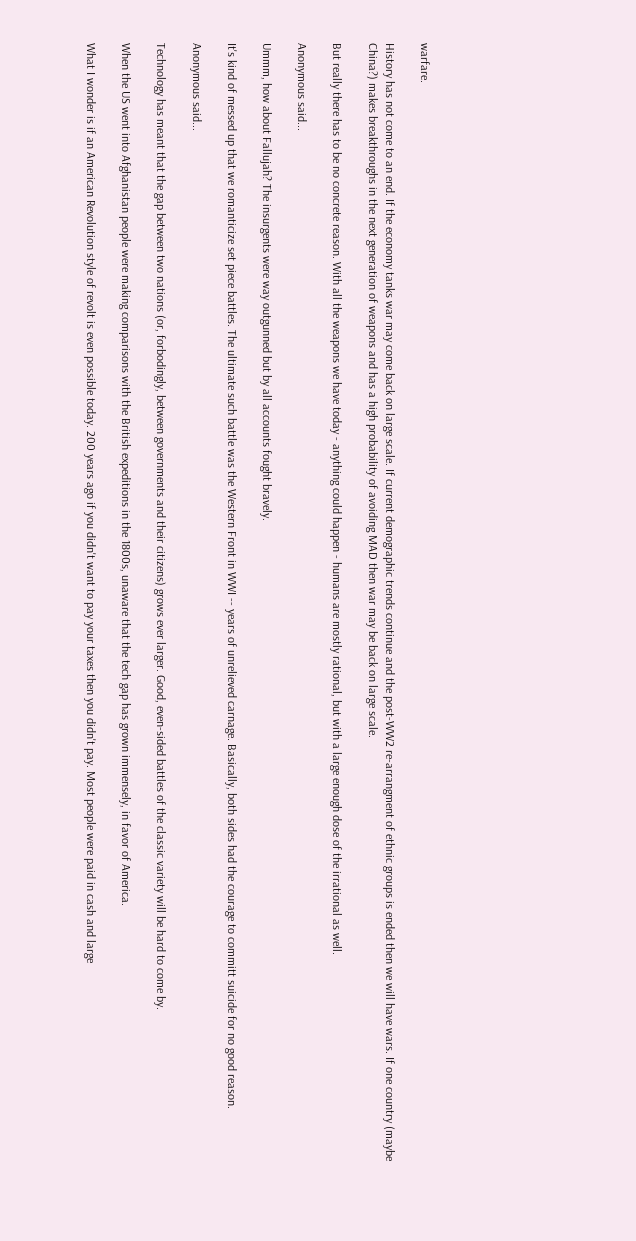warfare.

History has not come to an end. If the economy tanks war may come back on large scale. If current demographic trends continue and the post-WW2 re-arrangment of ethnic groups is ended then we will have wars. If one country (maybe China?) makes breakthroughs in the next generation of weapons and has a high probability of avoiding MAD then war may be back on large scale.

But really there has to be no concrete reason. With all the weapons we have today - anything could happen - humans are mostly rational, but with a large enough dose of the irrational as well.

Anonymous said...

Ummm, how about Fallujah? The insurgents were way outgunned but by all accounts fought bravely.

It's kind of messed up that we romanticize set piece battles. The ultimate such battle was the Western Front in WWI -- years of unrelieved carnage. Basically, both sides had the courage to committ suicide for no good reason.

Anonymous said...

Technology has meant that the gap between two nations (or, forbodingly, between governments and their citizens) grows ever larger. Good, even-sided battles of the classic variety will be hard to come by.

When the US went into Afghanistan people were making comparisons with the British expeditions in the 1800s, unaware that the tech gap has grown immensely, in favor of America.

What I wonder is if an American Revolution style of revolt is even possible today. 200 years ago if you didn't want to pay your taxes then you didn't pay. Most people were paid in cash and large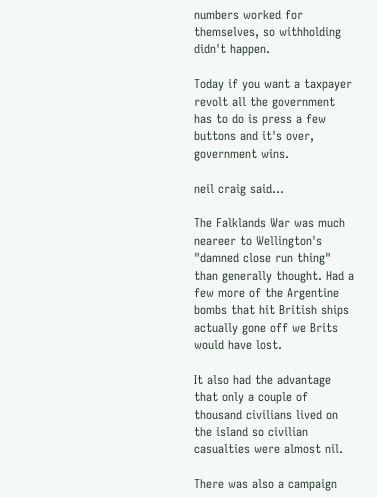numbers worked for themselves, so withholding didn't happen.

Today if you want a taxpayer revolt all the government has to do is press a few buttons and it's over, government wins.

neil craig said...

The Falklands War was much neareer to Wellington's "damned close run thing" than generally thought. Had a few more of the Argentine bombs that hit British ships actually gone off we Brits would have lost.

It also had the advantage that only a couple of thousand civilians lived on the island so civilian casualties were almost nil.

There was also a campaign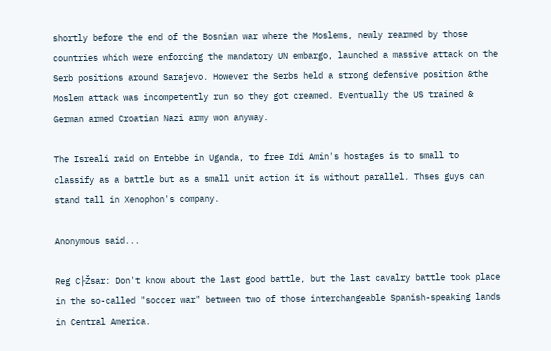shortly before the end of the Bosnian war where the Moslems, newly rearmed by those countries which were enforcing the mandatory UN embargo, launched a massive attack on the Serb positions around Sarajevo. However the Serbs held a strong defensive position &the Moslem attack was incompetently run so they got creamed. Eventually the US trained & German armed Croatian Nazi army won anyway.

The Isreali raid on Entebbe in Uganda, to free Idi Amin's hostages is to small to classify as a battle but as a small unit action it is without parallel. Thses guys can stand tall in Xenophon's company.

Anonymous said...

Reg C├Žsar: Don't know about the last good battle, but the last cavalry battle took place in the so-called "soccer war" between two of those interchangeable Spanish-speaking lands in Central America.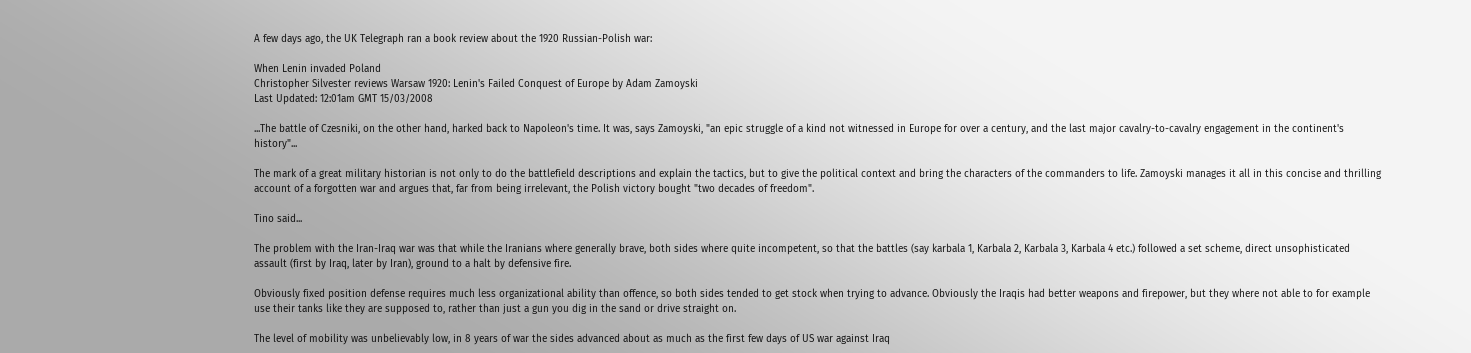A few days ago, the UK Telegraph ran a book review about the 1920 Russian-Polish war:

When Lenin invaded Poland
Christopher Silvester reviews Warsaw 1920: Lenin's Failed Conquest of Europe by Adam Zamoyski
Last Updated: 12:01am GMT 15/03/2008

...The battle of Czesniki, on the other hand, harked back to Napoleon's time. It was, says Zamoyski, "an epic struggle of a kind not witnessed in Europe for over a century, and the last major cavalry-to-cavalry engagement in the continent's history"...

The mark of a great military historian is not only to do the battlefield descriptions and explain the tactics, but to give the political context and bring the characters of the commanders to life. Zamoyski manages it all in this concise and thrilling account of a forgotten war and argues that, far from being irrelevant, the Polish victory bought "two decades of freedom".

Tino said...

The problem with the Iran-Iraq war was that while the Iranians where generally brave, both sides where quite incompetent, so that the battles (say karbala 1, Karbala 2, Karbala 3, Karbala 4 etc.) followed a set scheme, direct unsophisticated assault (first by Iraq, later by Iran), ground to a halt by defensive fire.

Obviously fixed position defense requires much less organizational ability than offence, so both sides tended to get stock when trying to advance. Obviously the Iraqis had better weapons and firepower, but they where not able to for example use their tanks like they are supposed to, rather than just a gun you dig in the sand or drive straight on.

The level of mobility was unbelievably low, in 8 years of war the sides advanced about as much as the first few days of US war against Iraq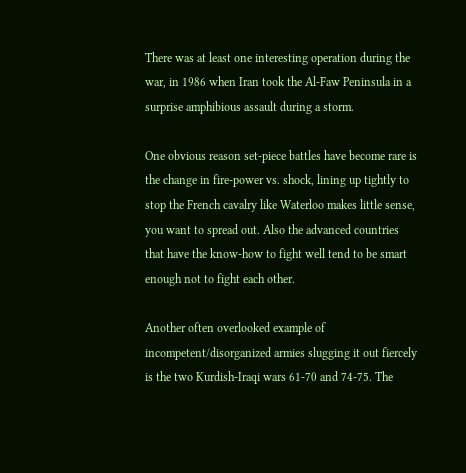There was at least one interesting operation during the war, in 1986 when Iran took the Al-Faw Peninsula in a surprise amphibious assault during a storm.

One obvious reason set-piece battles have become rare is the change in fire-power vs. shock, lining up tightly to stop the French cavalry like Waterloo makes little sense, you want to spread out. Also the advanced countries that have the know-how to fight well tend to be smart enough not to fight each other.

Another often overlooked example of incompetent/disorganized armies slugging it out fiercely is the two Kurdish-Iraqi wars 61-70 and 74-75. The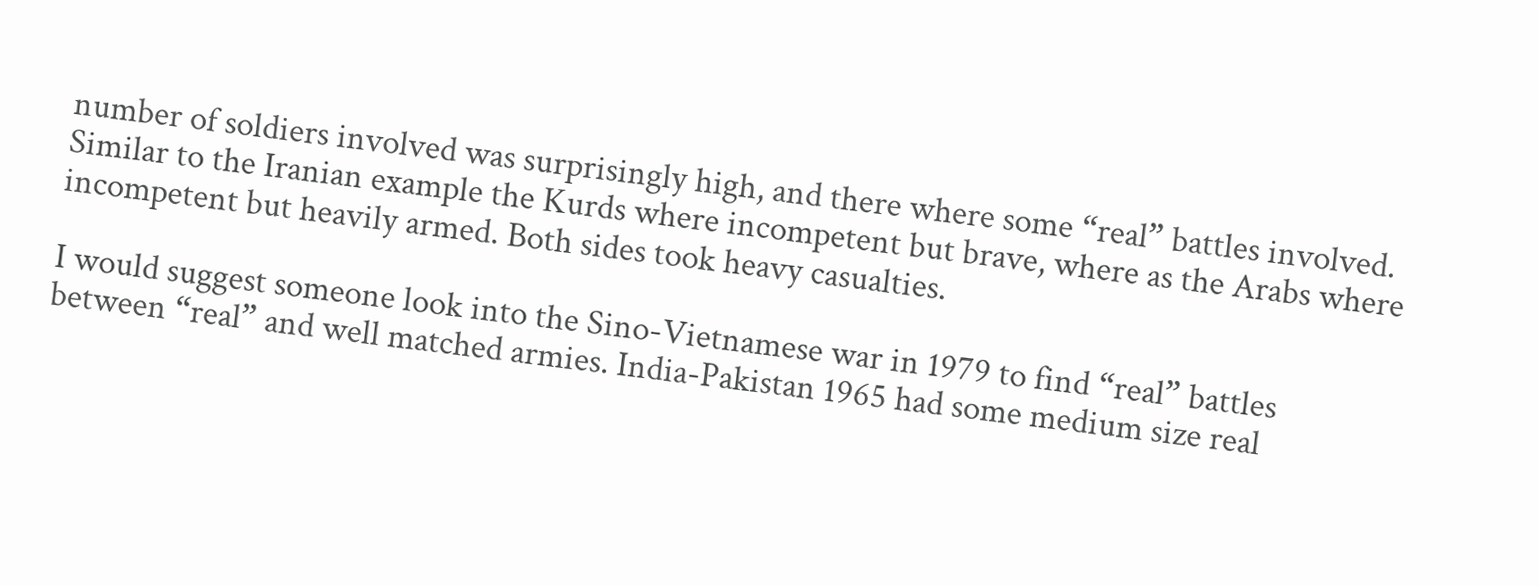number of soldiers involved was surprisingly high, and there where some “real” battles involved. Similar to the Iranian example the Kurds where incompetent but brave, where as the Arabs where incompetent but heavily armed. Both sides took heavy casualties.

I would suggest someone look into the Sino-Vietnamese war in 1979 to find “real” battles between “real” and well matched armies. India-Pakistan 1965 had some medium size real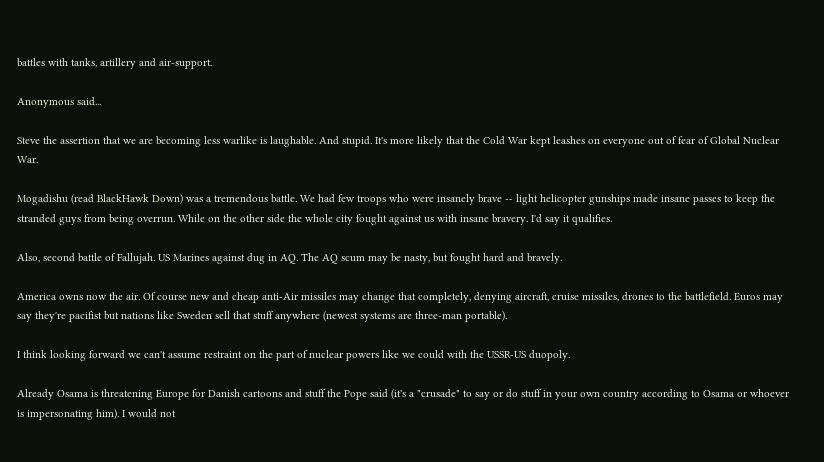battles with tanks, artillery and air-support.

Anonymous said...

Steve the assertion that we are becoming less warlike is laughable. And stupid. It's more likely that the Cold War kept leashes on everyone out of fear of Global Nuclear War.

Mogadishu (read BlackHawk Down) was a tremendous battle. We had few troops who were insanely brave -- light helicopter gunships made insane passes to keep the stranded guys from being overrun. While on the other side the whole city fought against us with insane bravery. I'd say it qualifies.

Also, second battle of Fallujah. US Marines against dug in AQ. The AQ scum may be nasty, but fought hard and bravely.

America owns now the air. Of course new and cheap anti-Air missiles may change that completely, denying aircraft, cruise missiles, drones to the battlefield. Euros may say they're pacifist but nations like Sweden sell that stuff anywhere (newest systems are three-man portable).

I think looking forward we can't assume restraint on the part of nuclear powers like we could with the USSR-US duopoly.

Already Osama is threatening Europe for Danish cartoons and stuff the Pope said (it's a "crusade" to say or do stuff in your own country according to Osama or whoever is impersonating him). I would not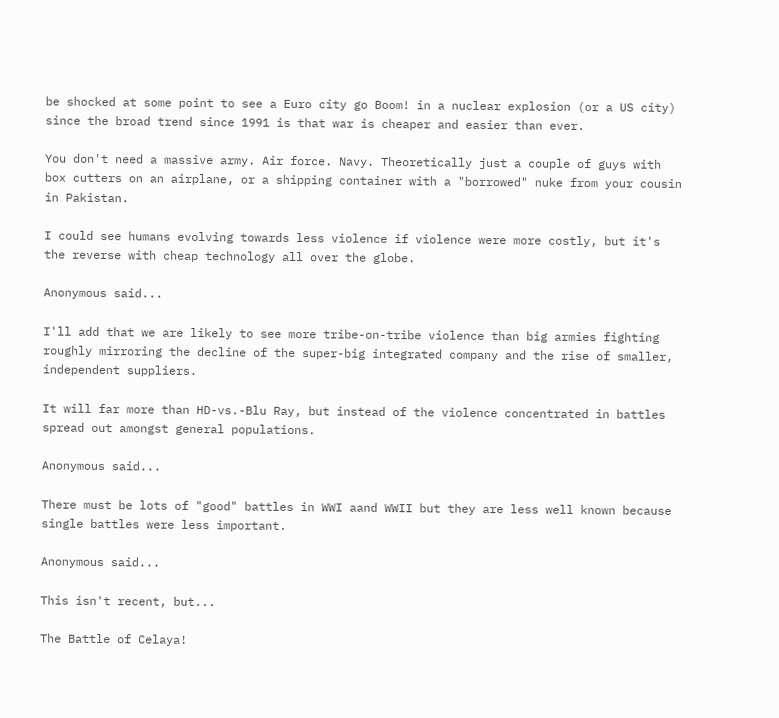be shocked at some point to see a Euro city go Boom! in a nuclear explosion (or a US city) since the broad trend since 1991 is that war is cheaper and easier than ever.

You don't need a massive army. Air force. Navy. Theoretically just a couple of guys with box cutters on an airplane, or a shipping container with a "borrowed" nuke from your cousin in Pakistan.

I could see humans evolving towards less violence if violence were more costly, but it's the reverse with cheap technology all over the globe.

Anonymous said...

I'll add that we are likely to see more tribe-on-tribe violence than big armies fighting roughly mirroring the decline of the super-big integrated company and the rise of smaller, independent suppliers.

It will far more than HD-vs.-Blu Ray, but instead of the violence concentrated in battles spread out amongst general populations.

Anonymous said...

There must be lots of "good" battles in WWI aand WWII but they are less well known because single battles were less important.

Anonymous said...

This isn't recent, but...

The Battle of Celaya!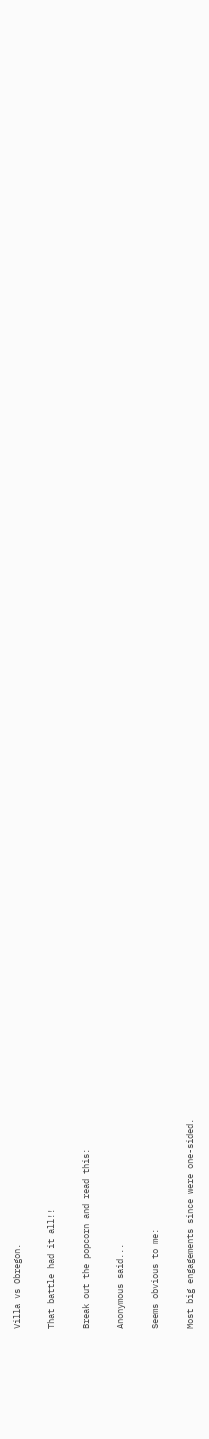Villa vs Obregon.

That battle had it all!!

Break out the popcorn and read this:

Anonymous said...

Seems obvious to me:

Most big engagements since were one-sided.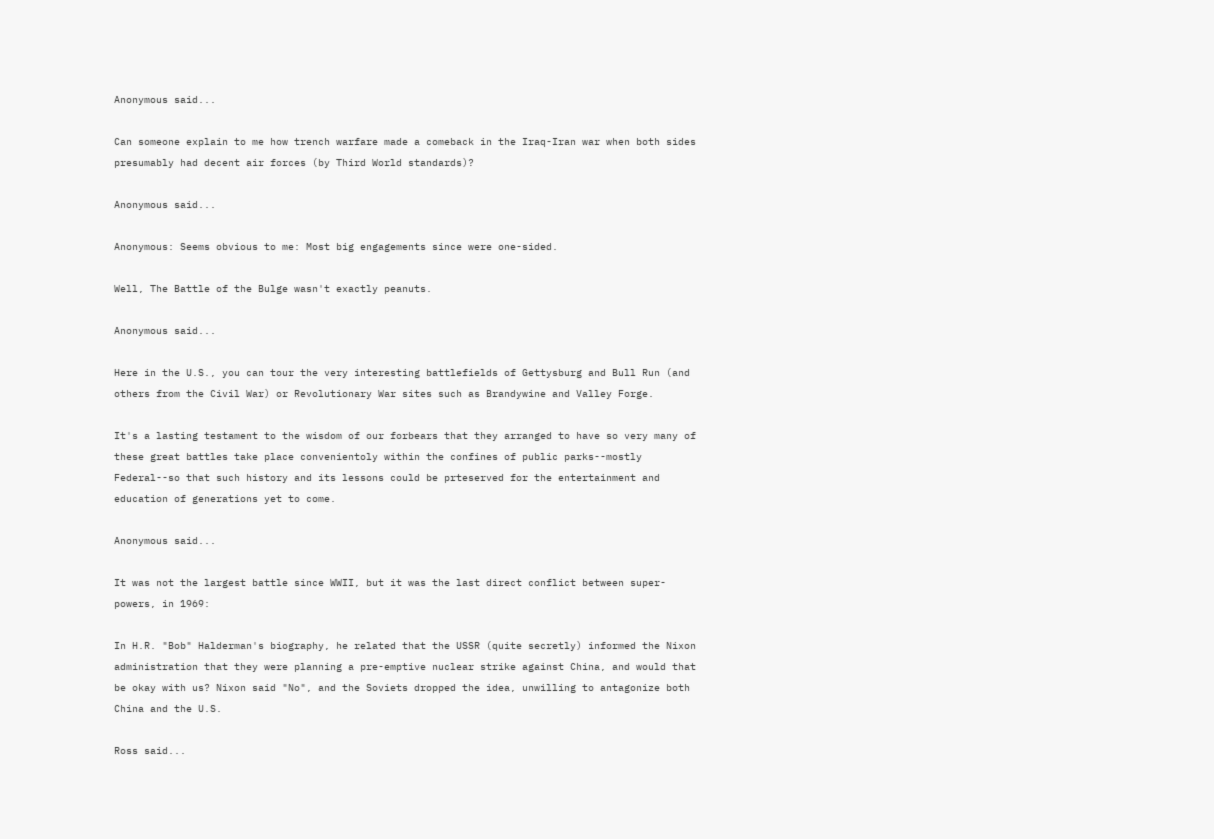Anonymous said...

Can someone explain to me how trench warfare made a comeback in the Iraq-Iran war when both sides presumably had decent air forces (by Third World standards)?

Anonymous said...

Anonymous: Seems obvious to me: Most big engagements since were one-sided.

Well, The Battle of the Bulge wasn't exactly peanuts.

Anonymous said...

Here in the U.S., you can tour the very interesting battlefields of Gettysburg and Bull Run (and others from the Civil War) or Revolutionary War sites such as Brandywine and Valley Forge.

It's a lasting testament to the wisdom of our forbears that they arranged to have so very many of these great battles take place convenientoly within the confines of public parks--mostly Federal--so that such history and its lessons could be prteserved for the entertainment and education of generations yet to come.

Anonymous said...

It was not the largest battle since WWII, but it was the last direct conflict between super-powers, in 1969:

In H.R. "Bob" Halderman's biography, he related that the USSR (quite secretly) informed the Nixon administration that they were planning a pre-emptive nuclear strike against China, and would that be okay with us? Nixon said "No", and the Soviets dropped the idea, unwilling to antagonize both China and the U.S.

Ross said...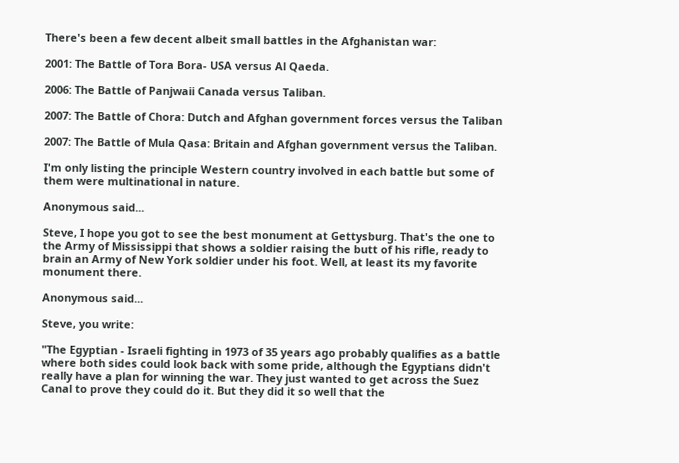There's been a few decent albeit small battles in the Afghanistan war:

2001: The Battle of Tora Bora- USA versus Al Qaeda.

2006: The Battle of Panjwaii Canada versus Taliban.

2007: The Battle of Chora: Dutch and Afghan government forces versus the Taliban

2007: The Battle of Mula Qasa: Britain and Afghan government versus the Taliban.

I'm only listing the principle Western country involved in each battle but some of them were multinational in nature.

Anonymous said...

Steve, I hope you got to see the best monument at Gettysburg. That's the one to the Army of Mississippi that shows a soldier raising the butt of his rifle, ready to brain an Army of New York soldier under his foot. Well, at least its my favorite monument there.

Anonymous said...

Steve, you write:

"The Egyptian - Israeli fighting in 1973 of 35 years ago probably qualifies as a battle where both sides could look back with some pride, although the Egyptians didn't really have a plan for winning the war. They just wanted to get across the Suez Canal to prove they could do it. But they did it so well that the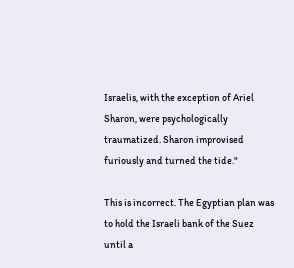Israelis, with the exception of Ariel Sharon, were psychologically traumatized. Sharon improvised furiously and turned the tide."

This is incorrect. The Egyptian plan was to hold the Israeli bank of the Suez until a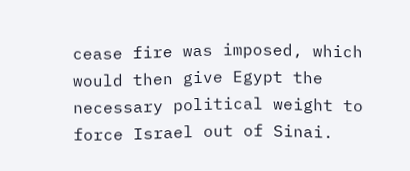cease fire was imposed, which would then give Egypt the necessary political weight to force Israel out of Sinai.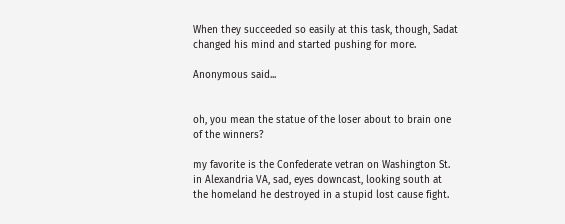When they succeeded so easily at this task, though, Sadat changed his mind and started pushing for more.

Anonymous said...


oh, you mean the statue of the loser about to brain one of the winners?

my favorite is the Confederate vetran on Washington St. in Alexandria VA, sad, eyes downcast, looking south at the homeland he destroyed in a stupid lost cause fight.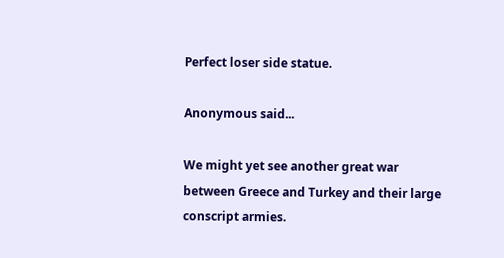Perfect loser side statue.

Anonymous said...

We might yet see another great war between Greece and Turkey and their large conscript armies.